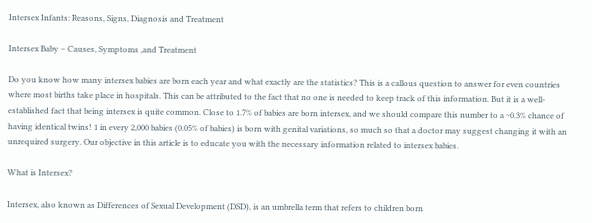Intersex Infants: Reasons, Signs, Diagnosis and Treatment

Intersex Baby – Causes, Symptoms ,and Treatment

Do you know how many intersex babies are born each year and what exactly are the statistics? This is a callous question to answer for even countries where most births take place in hospitals. This can be attributed to the fact that no one is needed to keep track of this information. But it is a well-established fact that being intersex is quite common. Close to 1.7% of babies are born intersex, and we should compare this number to a ~0.3% chance of having identical twins! 1 in every 2,000 babies (0.05% of babies) is born with genital variations, so much so that a doctor may suggest changing it with an unrequired surgery. Our objective in this article is to educate you with the necessary information related to intersex babies.

What is Intersex?

Intersex, also known as Differences of Sexual Development (DSD), is an umbrella term that refers to children born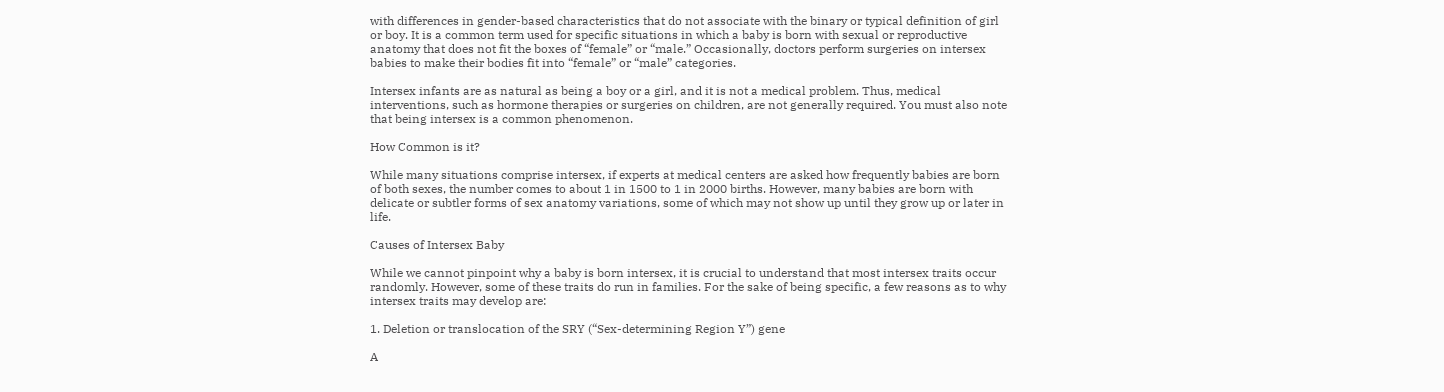with differences in gender-based characteristics that do not associate with the binary or typical definition of girl or boy. It is a common term used for specific situations in which a baby is born with sexual or reproductive anatomy that does not fit the boxes of “female” or “male.” Occasionally, doctors perform surgeries on intersex babies to make their bodies fit into “female” or “male” categories.

Intersex infants are as natural as being a boy or a girl, and it is not a medical problem. Thus, medical interventions, such as hormone therapies or surgeries on children, are not generally required. You must also note that being intersex is a common phenomenon.

How Common is it?

While many situations comprise intersex, if experts at medical centers are asked how frequently babies are born of both sexes, the number comes to about 1 in 1500 to 1 in 2000 births. However, many babies are born with delicate or subtler forms of sex anatomy variations, some of which may not show up until they grow up or later in life.

Causes of Intersex Baby

While we cannot pinpoint why a baby is born intersex, it is crucial to understand that most intersex traits occur randomly. However, some of these traits do run in families. For the sake of being specific, a few reasons as to why intersex traits may develop are:

1. Deletion or translocation of the SRY (“Sex-determining Region Y”) gene

A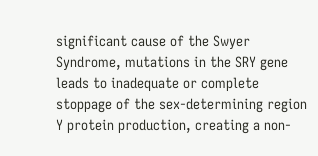significant cause of the Swyer Syndrome, mutations in the SRY gene leads to inadequate or complete stoppage of the sex-determining region Y protein production, creating a non-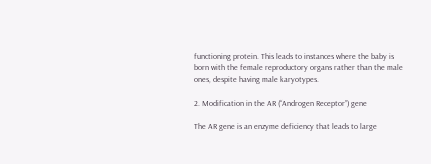functioning protein. This leads to instances where the baby is born with the female reproductory organs rather than the male ones, despite having male karyotypes.

2. Modification in the AR (“Androgen Receptor”) gene

The AR gene is an enzyme deficiency that leads to large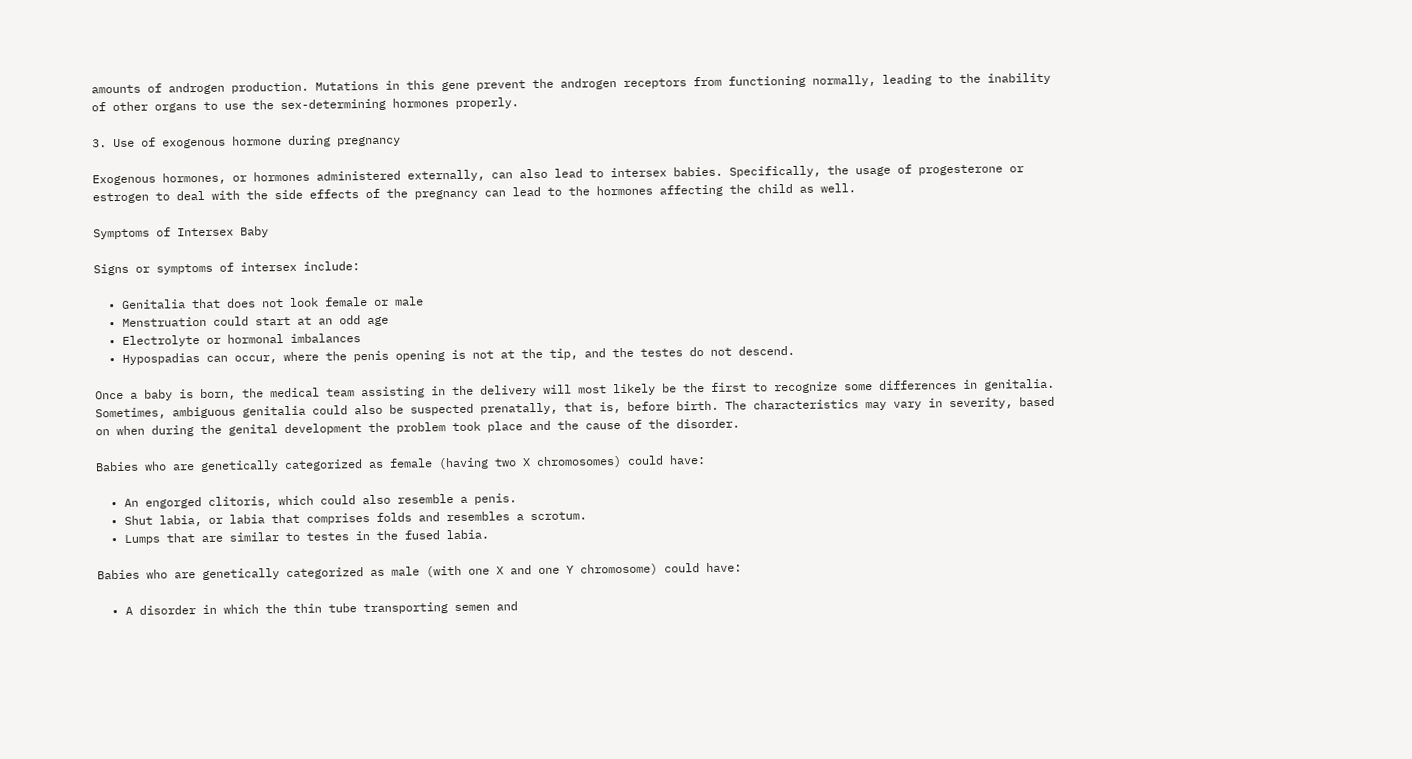amounts of androgen production. Mutations in this gene prevent the androgen receptors from functioning normally, leading to the inability of other organs to use the sex-determining hormones properly.

3. Use of exogenous hormone during pregnancy

Exogenous hormones, or hormones administered externally, can also lead to intersex babies. Specifically, the usage of progesterone or estrogen to deal with the side effects of the pregnancy can lead to the hormones affecting the child as well.

Symptoms of Intersex Baby

Signs or symptoms of intersex include:

  • Genitalia that does not look female or male
  • Menstruation could start at an odd age
  • Electrolyte or hormonal imbalances
  • Hypospadias can occur, where the penis opening is not at the tip, and the testes do not descend.

Once a baby is born, the medical team assisting in the delivery will most likely be the first to recognize some differences in genitalia. Sometimes, ambiguous genitalia could also be suspected prenatally, that is, before birth. The characteristics may vary in severity, based on when during the genital development the problem took place and the cause of the disorder.

Babies who are genetically categorized as female (having two X chromosomes) could have:

  • An engorged clitoris, which could also resemble a penis.
  • Shut labia, or labia that comprises folds and resembles a scrotum.
  • Lumps that are similar to testes in the fused labia.

Babies who are genetically categorized as male (with one X and one Y chromosome) could have:

  • A disorder in which the thin tube transporting semen and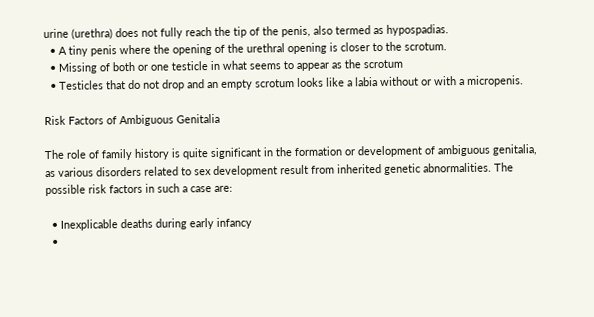urine (urethra) does not fully reach the tip of the penis, also termed as hypospadias.
  • A tiny penis where the opening of the urethral opening is closer to the scrotum.
  • Missing of both or one testicle in what seems to appear as the scrotum
  • Testicles that do not drop and an empty scrotum looks like a labia without or with a micropenis.

Risk Factors of Ambiguous Genitalia

The role of family history is quite significant in the formation or development of ambiguous genitalia, as various disorders related to sex development result from inherited genetic abnormalities. The possible risk factors in such a case are:

  • Inexplicable deaths during early infancy
  •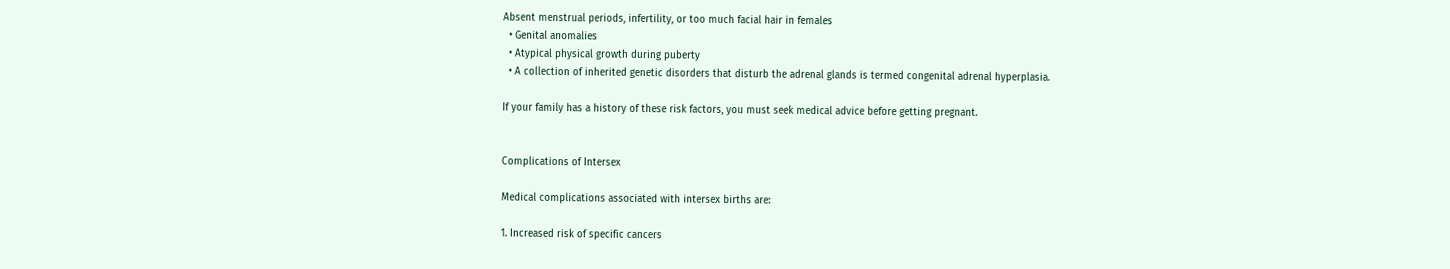Absent menstrual periods, infertility, or too much facial hair in females
  • Genital anomalies
  • Atypical physical growth during puberty
  • A collection of inherited genetic disorders that disturb the adrenal glands is termed congenital adrenal hyperplasia.

If your family has a history of these risk factors, you must seek medical advice before getting pregnant.


Complications of Intersex

Medical complications associated with intersex births are:

1. Increased risk of specific cancers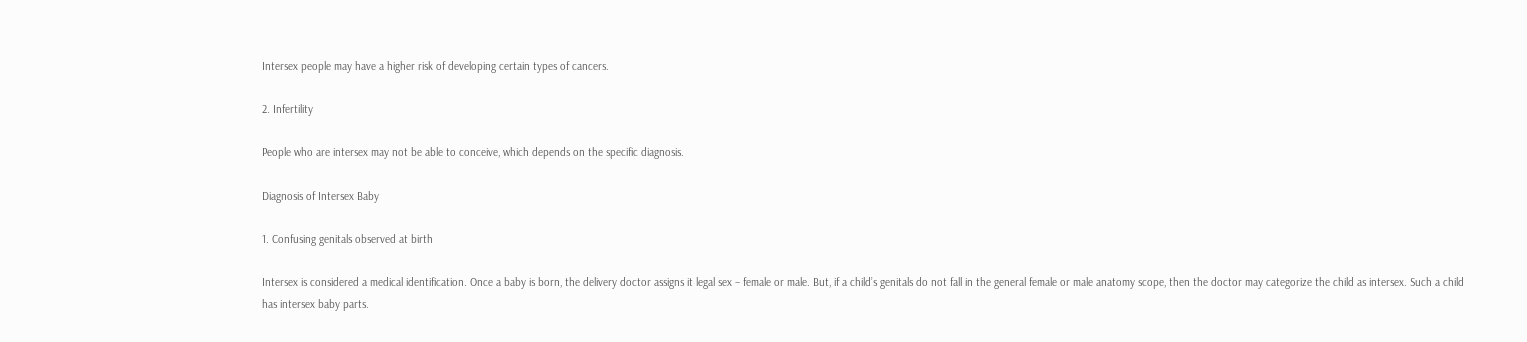Intersex people may have a higher risk of developing certain types of cancers.

2. Infertility

People who are intersex may not be able to conceive, which depends on the specific diagnosis.

Diagnosis of Intersex Baby

1. Confusing genitals observed at birth

Intersex is considered a medical identification. Once a baby is born, the delivery doctor assigns it legal sex – female or male. But, if a child’s genitals do not fall in the general female or male anatomy scope, then the doctor may categorize the child as intersex. Such a child has intersex baby parts.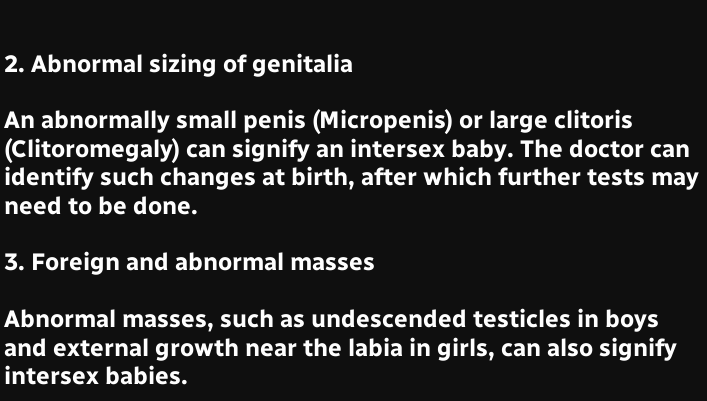2. Abnormal sizing of genitalia

An abnormally small penis (Micropenis) or large clitoris (Clitoromegaly) can signify an intersex baby. The doctor can identify such changes at birth, after which further tests may need to be done.

3. Foreign and abnormal masses

Abnormal masses, such as undescended testicles in boys and external growth near the labia in girls, can also signify intersex babies.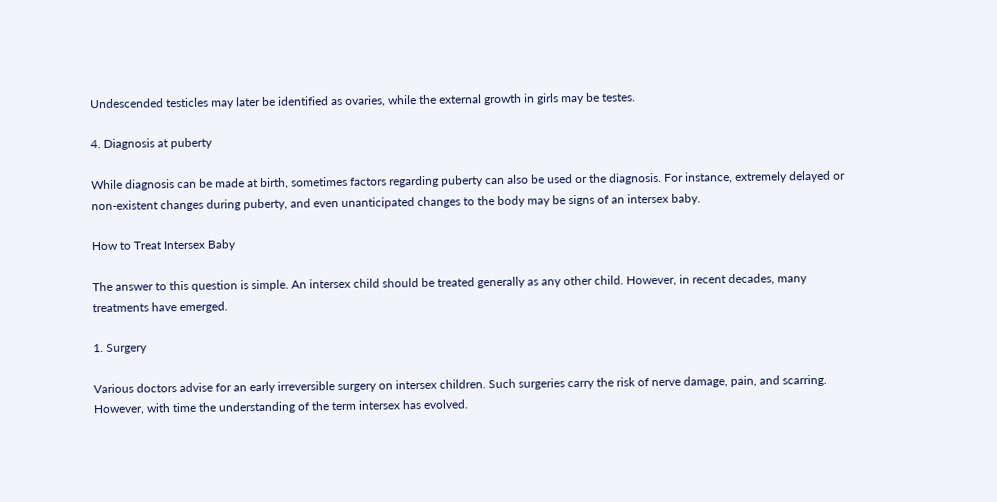Undescended testicles may later be identified as ovaries, while the external growth in girls may be testes.

4. Diagnosis at puberty

While diagnosis can be made at birth, sometimes factors regarding puberty can also be used or the diagnosis. For instance, extremely delayed or non-existent changes during puberty, and even unanticipated changes to the body may be signs of an intersex baby.

How to Treat Intersex Baby

The answer to this question is simple. An intersex child should be treated generally as any other child. However, in recent decades, many treatments have emerged.

1. Surgery

Various doctors advise for an early irreversible surgery on intersex children. Such surgeries carry the risk of nerve damage, pain, and scarring. However, with time the understanding of the term intersex has evolved.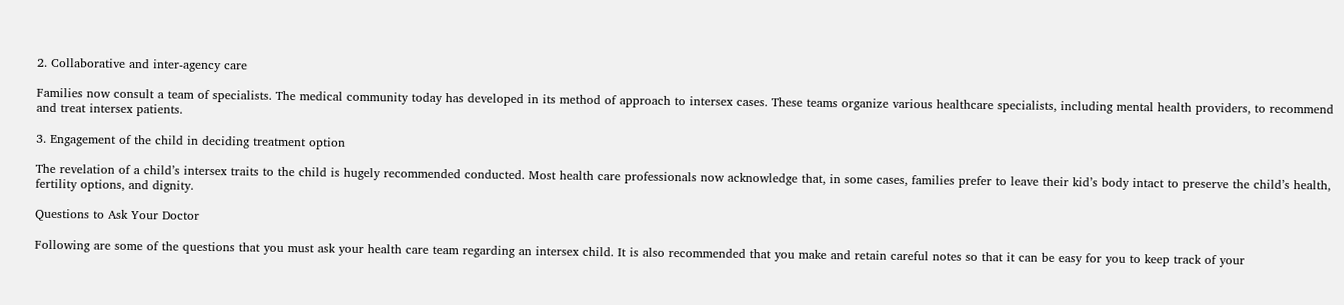2. Collaborative and inter-agency care

Families now consult a team of specialists. The medical community today has developed in its method of approach to intersex cases. These teams organize various healthcare specialists, including mental health providers, to recommend and treat intersex patients.

3. Engagement of the child in deciding treatment option

The revelation of a child’s intersex traits to the child is hugely recommended conducted. Most health care professionals now acknowledge that, in some cases, families prefer to leave their kid’s body intact to preserve the child’s health, fertility options, and dignity.

Questions to Ask Your Doctor

Following are some of the questions that you must ask your health care team regarding an intersex child. It is also recommended that you make and retain careful notes so that it can be easy for you to keep track of your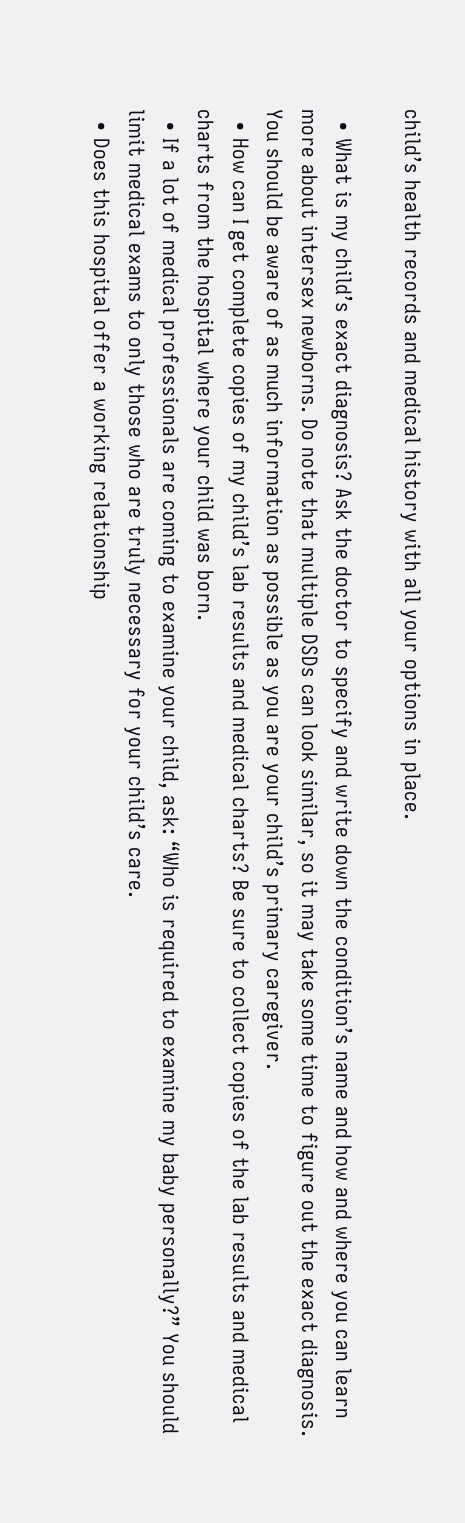child’s health records and medical history with all your options in place.

  • What is my child’s exact diagnosis? Ask the doctor to specify and write down the condition’s name and how and where you can learn more about intersex newborns. Do note that multiple DSDs can look similar, so it may take some time to figure out the exact diagnosis. You should be aware of as much information as possible as you are your child’s primary caregiver.
  • How can I get complete copies of my child’s lab results and medical charts? Be sure to collect copies of the lab results and medical charts from the hospital where your child was born.
  • If a lot of medical professionals are coming to examine your child, ask: “Who is required to examine my baby personally?” You should limit medical exams to only those who are truly necessary for your child’s care.
  • Does this hospital offer a working relationship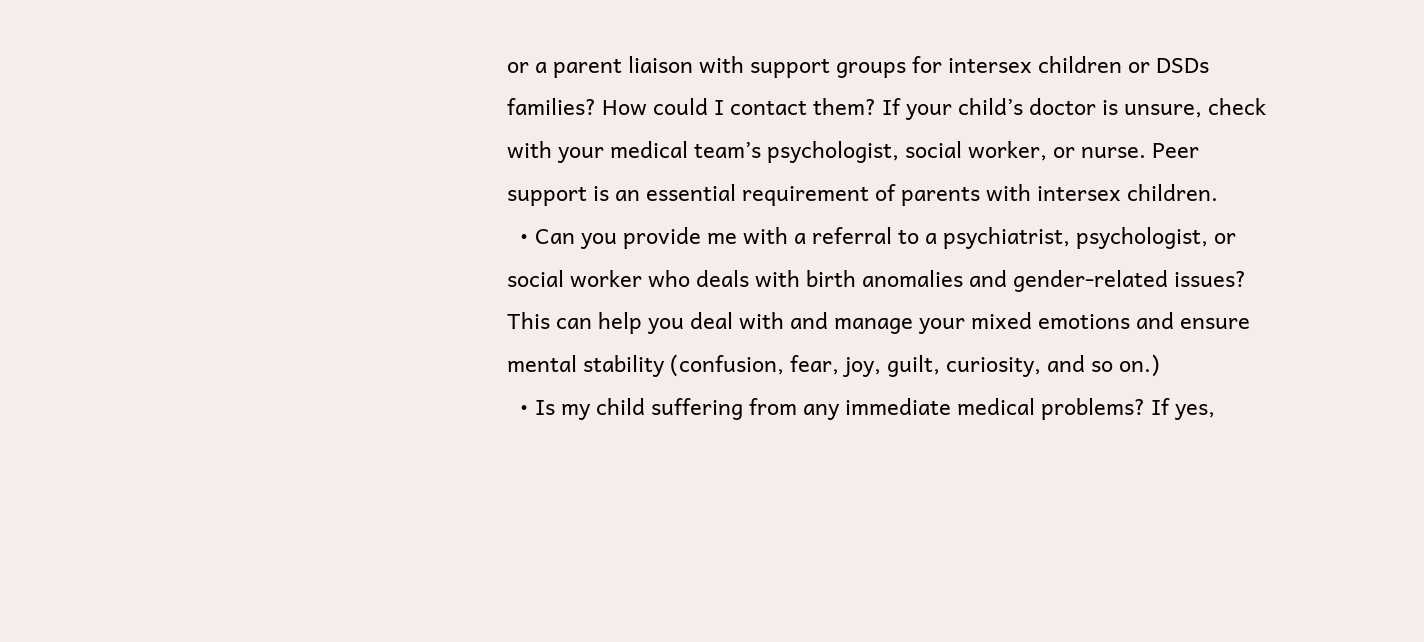or a parent liaison with support groups for intersex children or DSDs families? How could I contact them? If your child’s doctor is unsure, check with your medical team’s psychologist, social worker, or nurse. Peer support is an essential requirement of parents with intersex children.
  • Can you provide me with a referral to a psychiatrist, psychologist, or social worker who deals with birth anomalies and gender-related issues? This can help you deal with and manage your mixed emotions and ensure mental stability (confusion, fear, joy, guilt, curiosity, and so on.)
  • Is my child suffering from any immediate medical problems? If yes,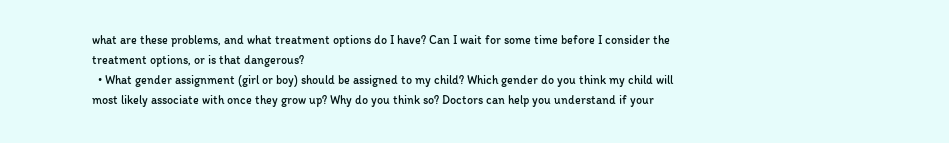what are these problems, and what treatment options do I have? Can I wait for some time before I consider the treatment options, or is that dangerous?
  • What gender assignment (girl or boy) should be assigned to my child? Which gender do you think my child will most likely associate with once they grow up? Why do you think so? Doctors can help you understand if your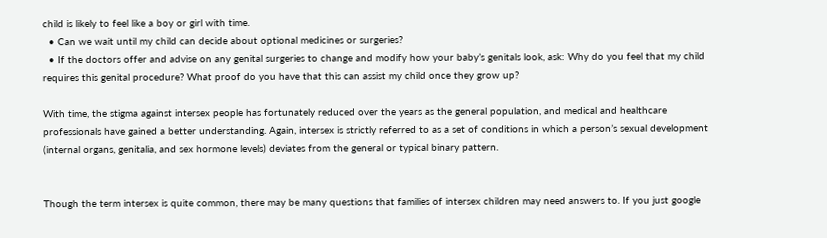child is likely to feel like a boy or girl with time.
  • Can we wait until my child can decide about optional medicines or surgeries?
  • If the doctors offer and advise on any genital surgeries to change and modify how your baby’s genitals look, ask: Why do you feel that my child requires this genital procedure? What proof do you have that this can assist my child once they grow up?

With time, the stigma against intersex people has fortunately reduced over the years as the general population, and medical and healthcare professionals have gained a better understanding. Again, intersex is strictly referred to as a set of conditions in which a person’s sexual development (internal organs, genitalia, and sex hormone levels) deviates from the general or typical binary pattern.


Though the term intersex is quite common, there may be many questions that families of intersex children may need answers to. If you just google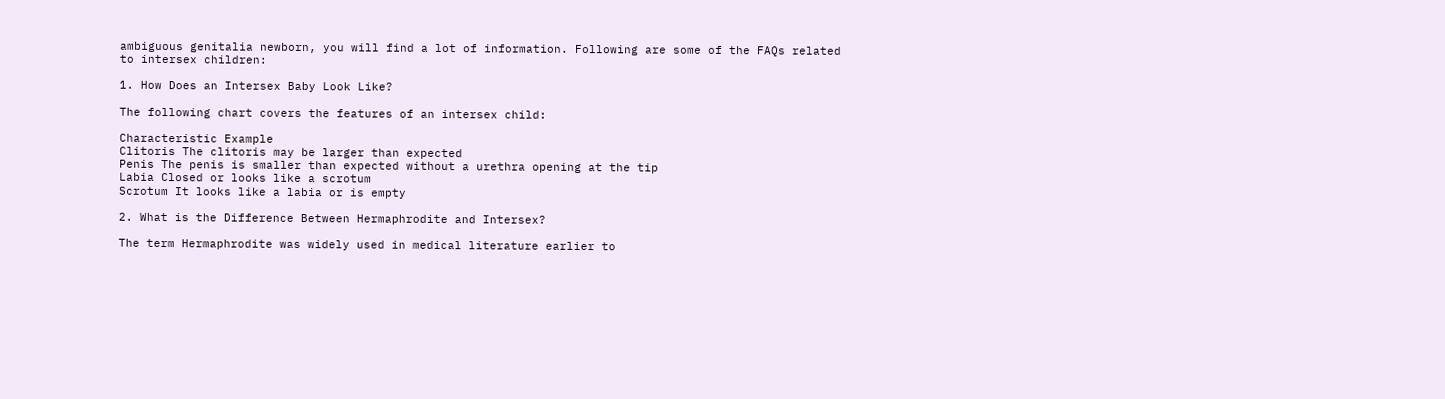ambiguous genitalia newborn, you will find a lot of information. Following are some of the FAQs related to intersex children:

1. How Does an Intersex Baby Look Like?

The following chart covers the features of an intersex child:

Characteristic Example
Clitoris The clitoris may be larger than expected
Penis The penis is smaller than expected without a urethra opening at the tip
Labia Closed or looks like a scrotum
Scrotum It looks like a labia or is empty

2. What is the Difference Between Hermaphrodite and Intersex?

The term Hermaphrodite was widely used in medical literature earlier to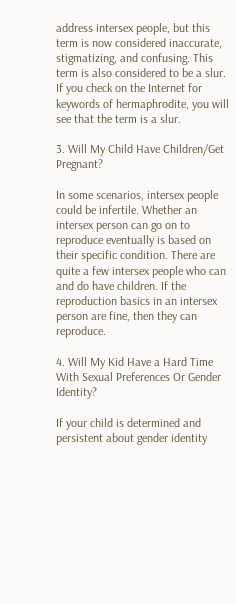address intersex people, but this term is now considered inaccurate, stigmatizing, and confusing. This term is also considered to be a slur. If you check on the Internet for keywords of hermaphrodite, you will see that the term is a slur.

3. Will My Child Have Children/Get Pregnant?

In some scenarios, intersex people could be infertile. Whether an intersex person can go on to reproduce eventually is based on their specific condition. There are quite a few intersex people who can and do have children. If the reproduction basics in an intersex person are fine, then they can reproduce.

4. Will My Kid Have a Hard Time With Sexual Preferences Or Gender Identity?

If your child is determined and persistent about gender identity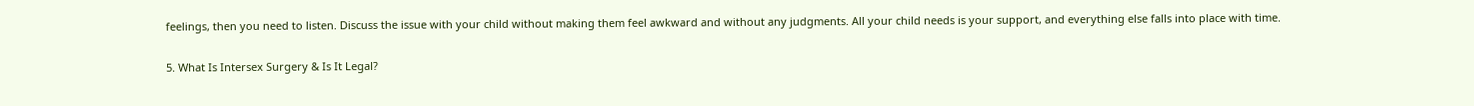feelings, then you need to listen. Discuss the issue with your child without making them feel awkward and without any judgments. All your child needs is your support, and everything else falls into place with time.

5. What Is Intersex Surgery & Is It Legal?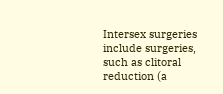Intersex surgeries include surgeries, such as clitoral reduction (a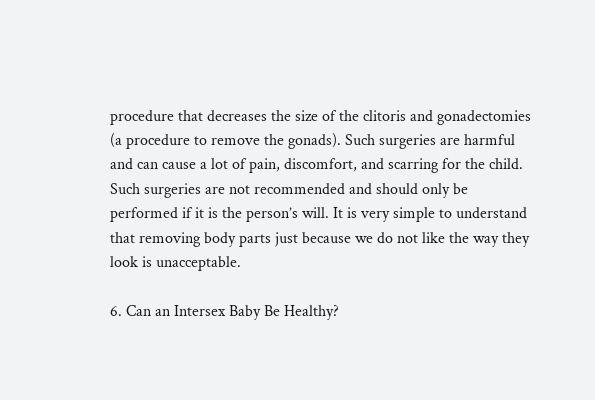procedure that decreases the size of the clitoris and gonadectomies (a procedure to remove the gonads). Such surgeries are harmful and can cause a lot of pain, discomfort, and scarring for the child. Such surgeries are not recommended and should only be performed if it is the person’s will. It is very simple to understand that removing body parts just because we do not like the way they look is unacceptable.

6. Can an Intersex Baby Be Healthy?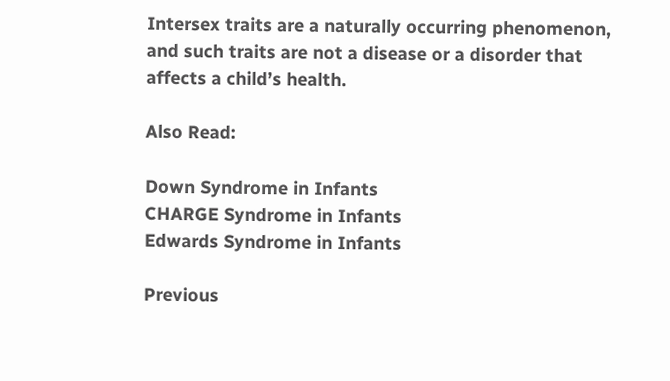Intersex traits are a naturally occurring phenomenon, and such traits are not a disease or a disorder that affects a child’s health.

Also Read:

Down Syndrome in Infants
CHARGE Syndrome in Infants
Edwards Syndrome in Infants

Previous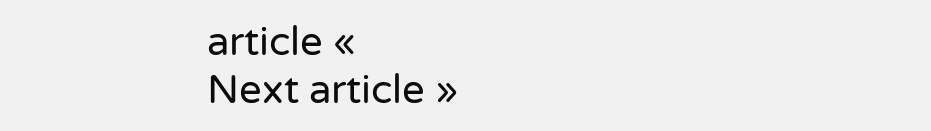article «
Next article »